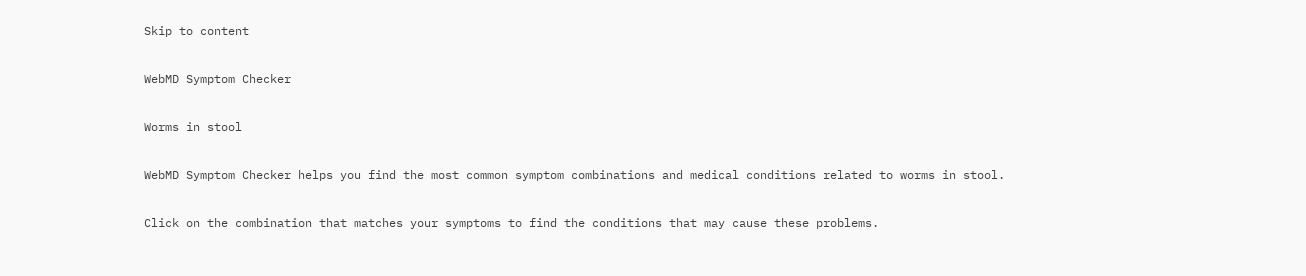Skip to content

WebMD Symptom Checker

Worms in stool

WebMD Symptom Checker helps you find the most common symptom combinations and medical conditions related to worms in stool.

Click on the combination that matches your symptoms to find the conditions that may cause these problems.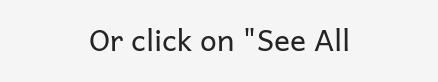Or click on "See All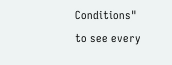Conditions" to see every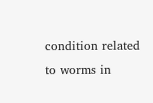condition related to worms in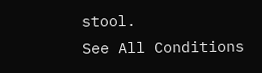stool.
See All Conditions